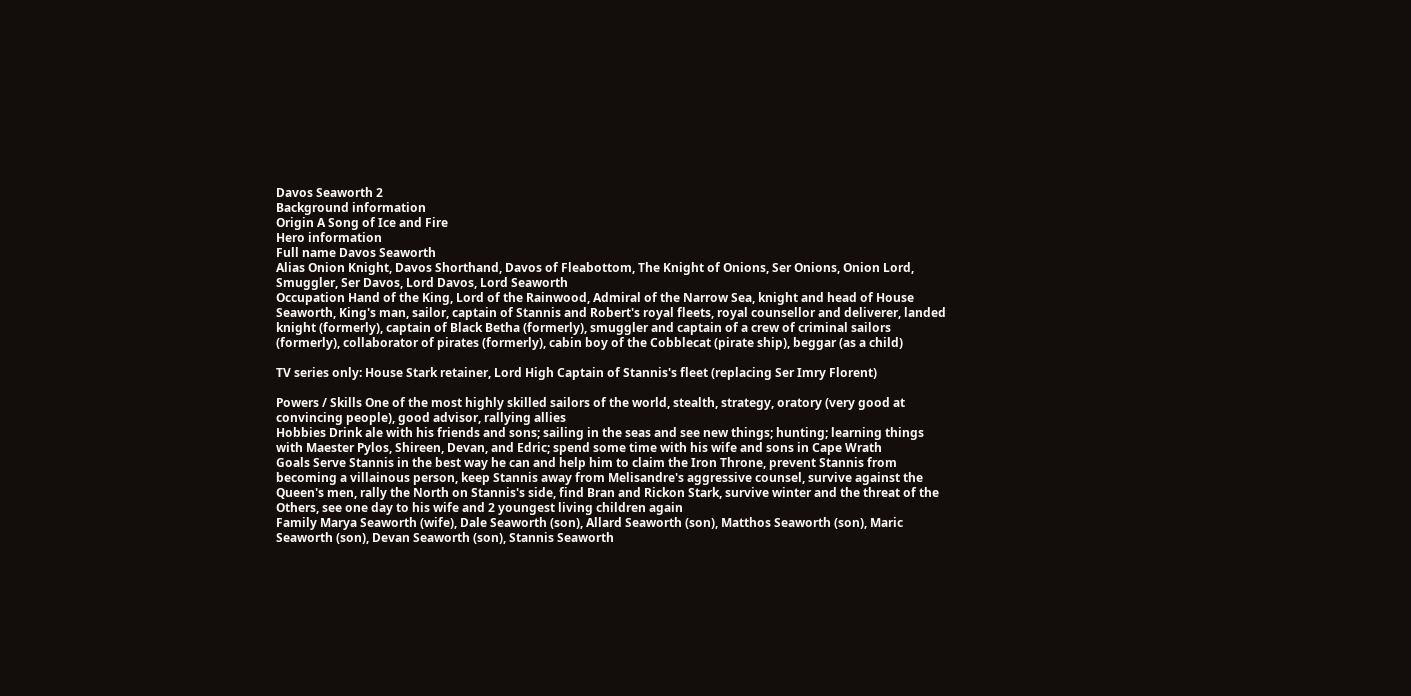Davos Seaworth 2
Background information
Origin A Song of Ice and Fire
Hero information
Full name Davos Seaworth
Alias Onion Knight, Davos Shorthand, Davos of Fleabottom, The Knight of Onions, Ser Onions, Onion Lord, Smuggler, Ser Davos, Lord Davos, Lord Seaworth
Occupation Hand of the King, Lord of the Rainwood, Admiral of the Narrow Sea, knight and head of House Seaworth, King's man, sailor, captain of Stannis and Robert's royal fleets, royal counsellor and deliverer, landed knight (formerly), captain of Black Betha (formerly), smuggler and captain of a crew of criminal sailors (formerly), collaborator of pirates (formerly), cabin boy of the Cobblecat (pirate ship), beggar (as a child)

TV series only: House Stark retainer, Lord High Captain of Stannis's fleet (replacing Ser Imry Florent)

Powers / Skills One of the most highly skilled sailors of the world, stealth, strategy, oratory (very good at convincing people), good advisor, rallying allies
Hobbies Drink ale with his friends and sons; sailing in the seas and see new things; hunting; learning things with Maester Pylos, Shireen, Devan, and Edric; spend some time with his wife and sons in Cape Wrath
Goals Serve Stannis in the best way he can and help him to claim the Iron Throne, prevent Stannis from becoming a villainous person, keep Stannis away from Melisandre's aggressive counsel, survive against the Queen's men, rally the North on Stannis's side, find Bran and Rickon Stark, survive winter and the threat of the Others, see one day to his wife and 2 youngest living children again
Family Marya Seaworth (wife), Dale Seaworth (son), Allard Seaworth (son), Matthos Seaworth (son), Maric Seaworth (son), Devan Seaworth (son), Stannis Seaworth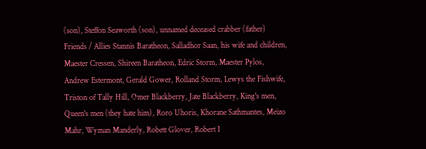(son), Steffon Seaworth (son), unnamed deceased crabber (father)
Friends / Allies Stannis Baratheon, Salladhor Saan, his wife and children, Maester Cressen, Shireen Baratheon, Edric Storm, Maester Pylos, Andrew Estermont, Gerald Gower, Rolland Storm, Lewys the Fishwife, Triston of Tally Hill, Omer Blackberry, Jate Blackberry, King's men, Queen's men (they hate him), Roro Uhoris, Khorane Sathmantes, Meizo Mahr, Wyman Manderly, Robett Glover, Robert I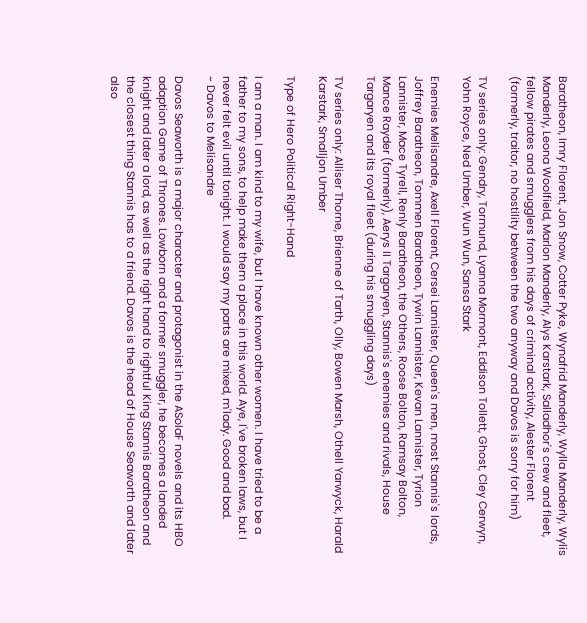Baratheon, Imry Florent, Jon Snow, Cotter Pyke, Wynafrid Manderly, Wylla Manderly, Wylis Manderly, Leona Woolfield, Marlon Manderly, Alys Karstark, Salladhor's crew and fleet, fellow pirates and smugglers from his days of criminal activity, Alester Florent (formerly, traitor, no hostility between the two anyway and Davos is sorry for him)

TV series only: Gendry, Tormund, Lyanna Mormont, Eddison Tollett, Ghost, Cley Cerwyn, Yohn Royce, Ned Umber, Wun Wun, Sansa Stark

Enemies Melisandre, Axell Florent, Cersei Lannister, Queen's men, most Stannis's lords, Joffrey Baratheon, Tommen Baratheon, Tywin Lannister, Kevan Lannister, Tyrion Lannister, Mace Tyrell, Renly Baratheon, the Others, Roose Bolton, Ramsay Bolton, Mance Rayder (formerly), Aerys II Targaryen, Stannis's enemies and rivals, House Targaryen and its royal fleet (during his smuggling days)

TV series only: Alliser Thorne, Brienne of Tarth, Olly, Bowen Marsh, Othell Yarwyck, Harald Karstark, Smalljon Umber

Type of Hero Political Right-Hand

I am a man. I am kind to my wife, but I have known other women. I have tried to be a father to my sons, to help make them a place in this world. Aye, I've broken laws, but I never felt evil until tonight. I would say my parts are mixed, m'lady. Good and bad.
~ Davos to Melisandre

Davos Seaworth is a major character and protagonist in the ASoIaF novels and its HBO adaption Game of Thrones. Lowborn and a former smuggler, he becomes a landed knight and later a lord, as well as the right hand to rightful King Stannis Baratheon and the closest thing Stannis has to a friend. Davos is the head of House Seaworth and later also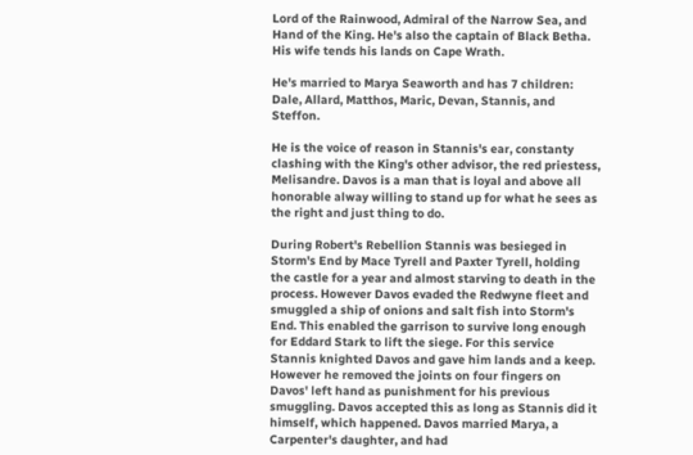Lord of the Rainwood, Admiral of the Narrow Sea, and Hand of the King. He's also the captain of Black Betha. His wife tends his lands on Cape Wrath.

He's married to Marya Seaworth and has 7 children: Dale, Allard, Matthos, Maric, Devan, Stannis, and Steffon.

He is the voice of reason in Stannis's ear, constanty clashing with the King's other advisor, the red priestess, Melisandre. Davos is a man that is loyal and above all honorable alway willing to stand up for what he sees as the right and just thing to do.

During Robert's Rebellion Stannis was besieged in Storm's End by Mace Tyrell and Paxter Tyrell, holding the castle for a year and almost starving to death in the process. However Davos evaded the Redwyne fleet and smuggled a ship of onions and salt fish into Storm's End. This enabled the garrison to survive long enough for Eddard Stark to lift the siege. For this service Stannis knighted Davos and gave him lands and a keep. However he removed the joints on four fingers on Davos' left hand as punishment for his previous smuggling. Davos accepted this as long as Stannis did it himself, which happened. Davos married Marya, a Carpenter's daughter, and had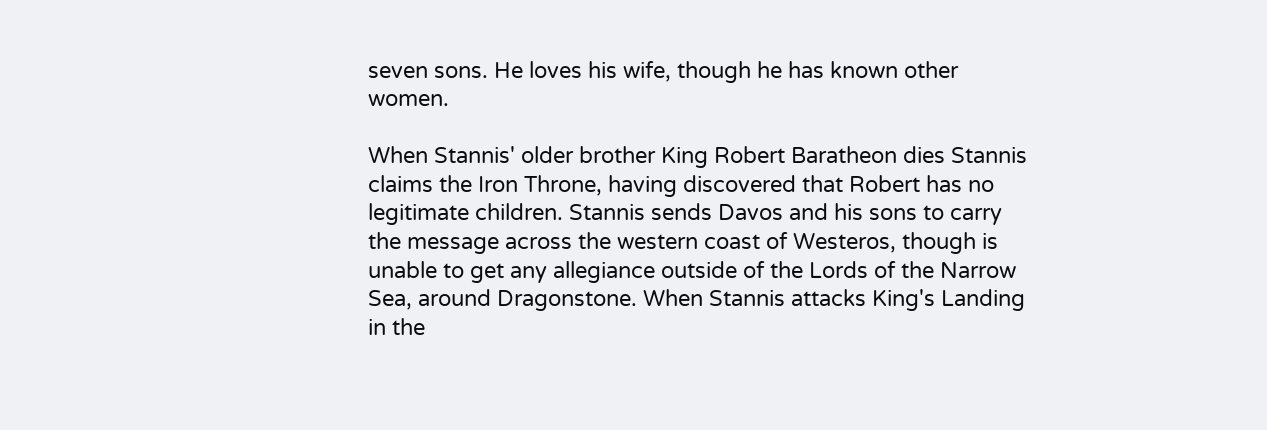seven sons. He loves his wife, though he has known other women.

When Stannis' older brother King Robert Baratheon dies Stannis claims the Iron Throne, having discovered that Robert has no legitimate children. Stannis sends Davos and his sons to carry the message across the western coast of Westeros, though is unable to get any allegiance outside of the Lords of the Narrow Sea, around Dragonstone. When Stannis attacks King's Landing in the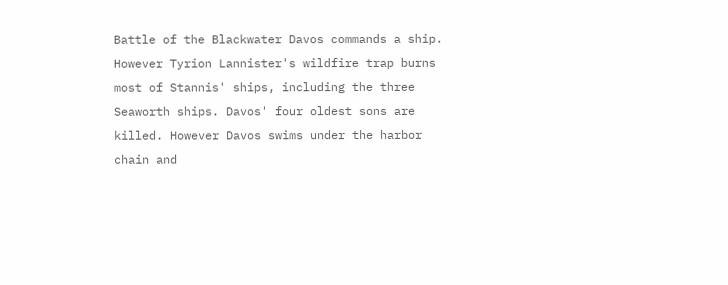Battle of the Blackwater Davos commands a ship. However Tyrion Lannister's wildfire trap burns most of Stannis' ships, including the three Seaworth ships. Davos' four oldest sons are killed. However Davos swims under the harbor chain and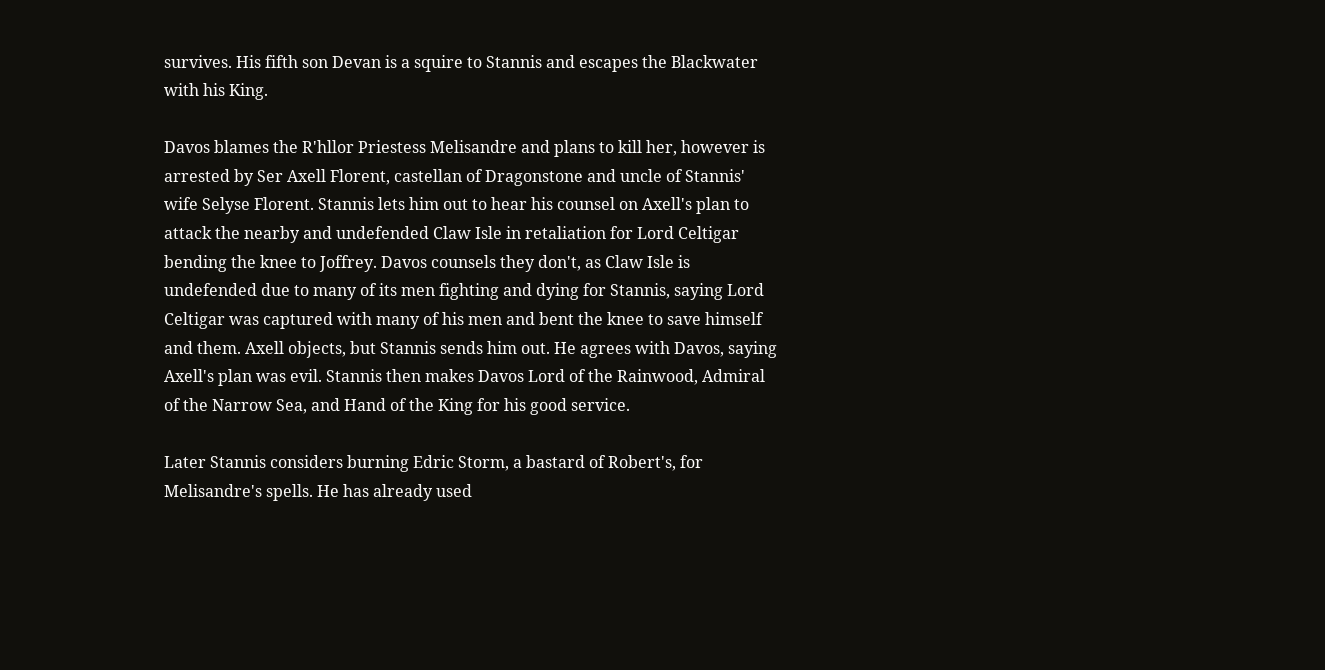survives. His fifth son Devan is a squire to Stannis and escapes the Blackwater with his King.

Davos blames the R'hllor Priestess Melisandre and plans to kill her, however is arrested by Ser Axell Florent, castellan of Dragonstone and uncle of Stannis' wife Selyse Florent. Stannis lets him out to hear his counsel on Axell's plan to attack the nearby and undefended Claw Isle in retaliation for Lord Celtigar bending the knee to Joffrey. Davos counsels they don't, as Claw Isle is undefended due to many of its men fighting and dying for Stannis, saying Lord Celtigar was captured with many of his men and bent the knee to save himself and them. Axell objects, but Stannis sends him out. He agrees with Davos, saying Axell's plan was evil. Stannis then makes Davos Lord of the Rainwood, Admiral of the Narrow Sea, and Hand of the King for his good service.

Later Stannis considers burning Edric Storm, a bastard of Robert's, for Melisandre's spells. He has already used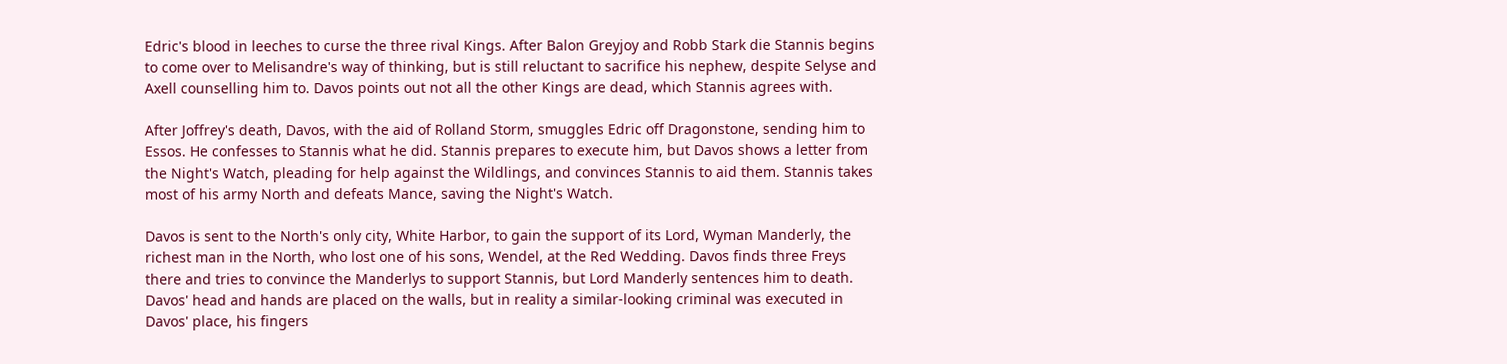Edric's blood in leeches to curse the three rival Kings. After Balon Greyjoy and Robb Stark die Stannis begins to come over to Melisandre's way of thinking, but is still reluctant to sacrifice his nephew, despite Selyse and Axell counselling him to. Davos points out not all the other Kings are dead, which Stannis agrees with.

After Joffrey's death, Davos, with the aid of Rolland Storm, smuggles Edric off Dragonstone, sending him to Essos. He confesses to Stannis what he did. Stannis prepares to execute him, but Davos shows a letter from the Night's Watch, pleading for help against the Wildlings, and convinces Stannis to aid them. Stannis takes most of his army North and defeats Mance, saving the Night's Watch.

Davos is sent to the North's only city, White Harbor, to gain the support of its Lord, Wyman Manderly, the richest man in the North, who lost one of his sons, Wendel, at the Red Wedding. Davos finds three Freys there and tries to convince the Manderlys to support Stannis, but Lord Manderly sentences him to death. Davos' head and hands are placed on the walls, but in reality a similar-looking criminal was executed in Davos' place, his fingers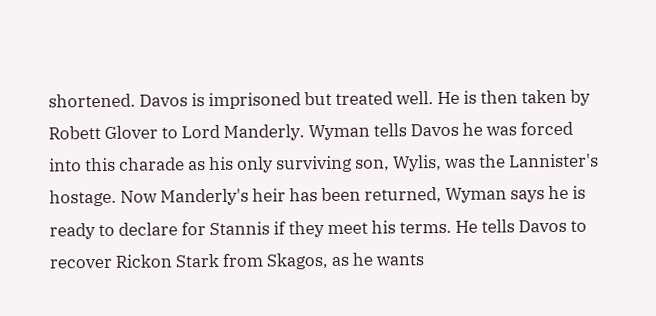shortened. Davos is imprisoned but treated well. He is then taken by Robett Glover to Lord Manderly. Wyman tells Davos he was forced into this charade as his only surviving son, Wylis, was the Lannister's hostage. Now Manderly's heir has been returned, Wyman says he is ready to declare for Stannis if they meet his terms. He tells Davos to recover Rickon Stark from Skagos, as he wants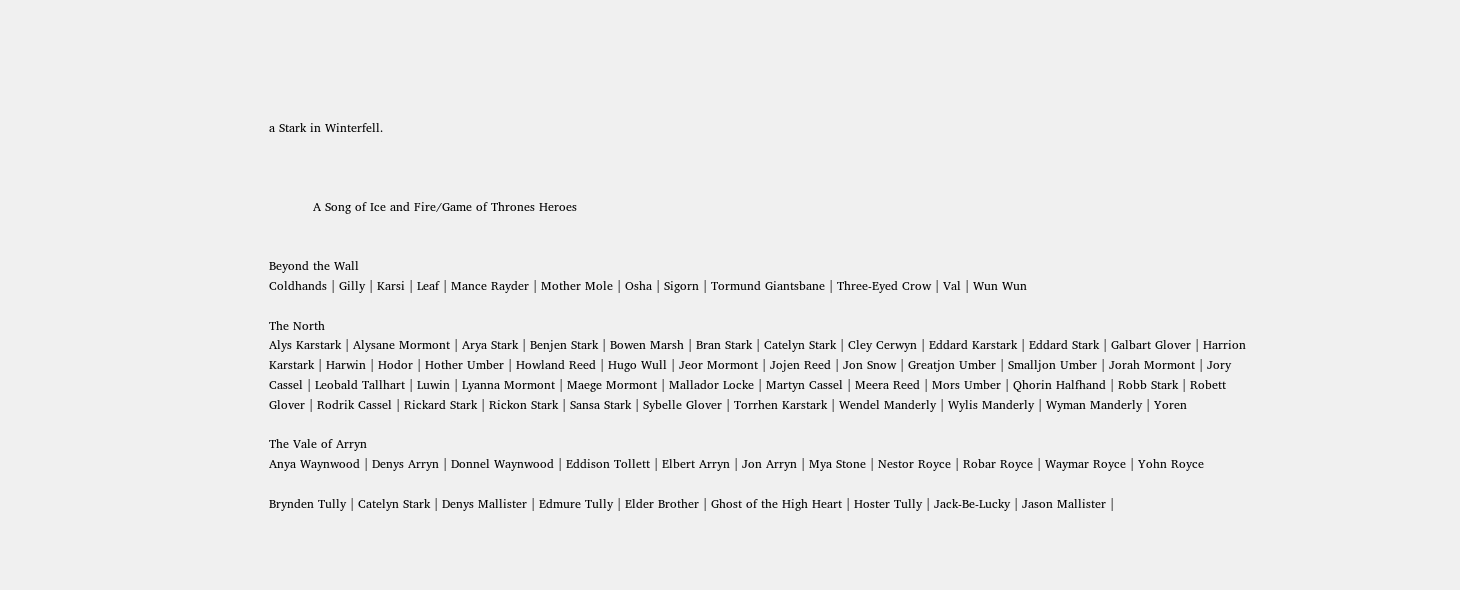a Stark in Winterfell.



           A Song of Ice and Fire/Game of Thrones Heroes


Beyond the Wall
Coldhands | Gilly | Karsi | Leaf | Mance Rayder | Mother Mole | Osha | Sigorn | Tormund Giantsbane | Three-Eyed Crow | Val | Wun Wun

The North
Alys Karstark | Alysane Mormont | Arya Stark | Benjen Stark | Bowen Marsh | Bran Stark | Catelyn Stark | Cley Cerwyn | Eddard Karstark | Eddard Stark | Galbart Glover | Harrion Karstark | Harwin | Hodor | Hother Umber | Howland Reed | Hugo Wull | Jeor Mormont | Jojen Reed | Jon Snow | Greatjon Umber | Smalljon Umber | Jorah Mormont | Jory Cassel | Leobald Tallhart | Luwin | Lyanna Mormont | Maege Mormont | Mallador Locke | Martyn Cassel | Meera Reed | Mors Umber | Qhorin Halfhand | Robb Stark | Robett Glover | Rodrik Cassel | Rickard Stark | Rickon Stark | Sansa Stark | Sybelle Glover | Torrhen Karstark | Wendel Manderly | Wylis Manderly | Wyman Manderly | Yoren

The Vale of Arryn
Anya Waynwood | Denys Arryn | Donnel Waynwood | Eddison Tollett | Elbert Arryn | Jon Arryn | Mya Stone | Nestor Royce | Robar Royce | Waymar Royce | Yohn Royce

Brynden Tully | Catelyn Stark | Denys Mallister | Edmure Tully | Elder Brother | Ghost of the High Heart | Hoster Tully | Jack-Be-Lucky | Jason Mallister |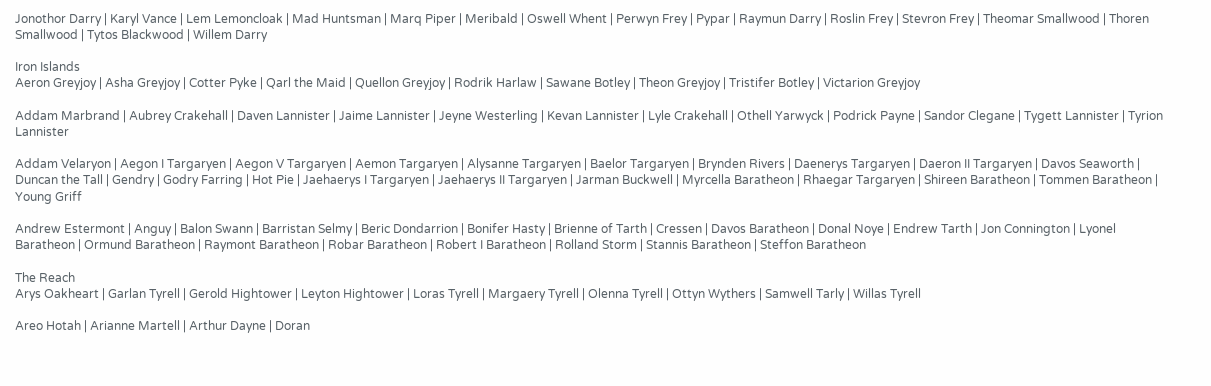Jonothor Darry | Karyl Vance | Lem Lemoncloak | Mad Huntsman | Marq Piper | Meribald | Oswell Whent | Perwyn Frey | Pypar | Raymun Darry | Roslin Frey | Stevron Frey | Theomar Smallwood | Thoren Smallwood | Tytos Blackwood | Willem Darry

Iron Islands
Aeron Greyjoy | Asha Greyjoy | Cotter Pyke | Qarl the Maid | Quellon Greyjoy | Rodrik Harlaw | Sawane Botley | Theon Greyjoy | Tristifer Botley | Victarion Greyjoy

Addam Marbrand | Aubrey Crakehall | Daven Lannister | Jaime Lannister | Jeyne Westerling | Kevan Lannister | Lyle Crakehall | Othell Yarwyck | Podrick Payne | Sandor Clegane | Tygett Lannister | Tyrion Lannister

Addam Velaryon | Aegon I Targaryen | Aegon V Targaryen | Aemon Targaryen | Alysanne Targaryen | Baelor Targaryen | Brynden Rivers | Daenerys Targaryen | Daeron II Targaryen | Davos Seaworth | Duncan the Tall | Gendry | Godry Farring | Hot Pie | Jaehaerys I Targaryen | Jaehaerys II Targaryen | Jarman Buckwell | Myrcella Baratheon | Rhaegar Targaryen | Shireen Baratheon | Tommen Baratheon | Young Griff

Andrew Estermont | Anguy | Balon Swann | Barristan Selmy | Beric Dondarrion | Bonifer Hasty | Brienne of Tarth | Cressen | Davos Baratheon | Donal Noye | Endrew Tarth | Jon Connington | Lyonel Baratheon | Ormund Baratheon | Raymont Baratheon | Robar Baratheon | Robert I Baratheon | Rolland Storm | Stannis Baratheon | Steffon Baratheon

The Reach
Arys Oakheart | Garlan Tyrell | Gerold Hightower | Leyton Hightower | Loras Tyrell | Margaery Tyrell | Olenna Tyrell | Ottyn Wythers | Samwell Tarly | Willas Tyrell

Areo Hotah | Arianne Martell | Arthur Dayne | Doran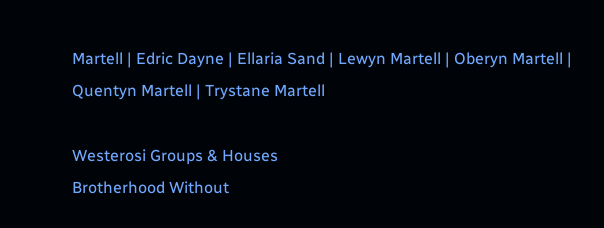Martell | Edric Dayne | Ellaria Sand | Lewyn Martell | Oberyn Martell | Quentyn Martell | Trystane Martell

Westerosi Groups & Houses
Brotherhood Without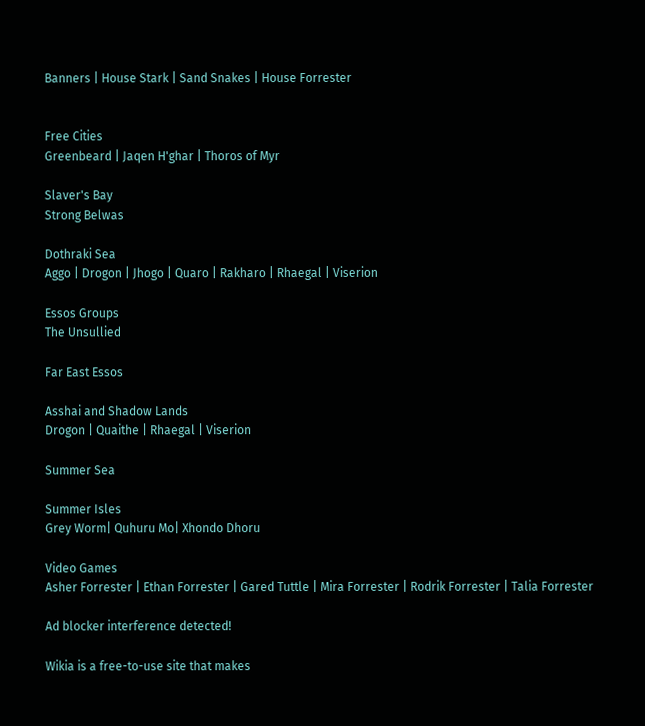Banners | House Stark | Sand Snakes | House Forrester


Free Cities
Greenbeard | Jaqen H'ghar | Thoros of Myr

Slaver's Bay
Strong Belwas

Dothraki Sea
Aggo | Drogon | Jhogo | Quaro | Rakharo | Rhaegal | Viserion

Essos Groups
The Unsullied

Far East Essos

Asshai and Shadow Lands
Drogon | Quaithe | Rhaegal | Viserion

Summer Sea

Summer Isles
Grey Worm| Quhuru Mo| Xhondo Dhoru

Video Games
Asher Forrester | Ethan Forrester | Gared Tuttle | Mira Forrester | Rodrik Forrester | Talia Forrester

Ad blocker interference detected!

Wikia is a free-to-use site that makes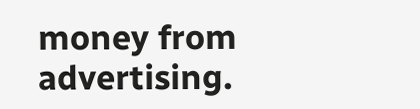money from advertising.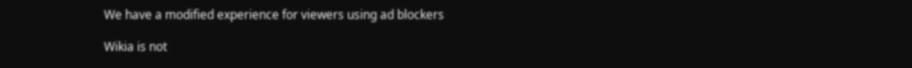We have a modified experience for viewers using ad blockers

Wikia is not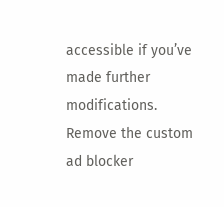accessible if you’ve made further modifications. Remove the custom ad blocker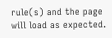rule(s) and the page will load as expected.